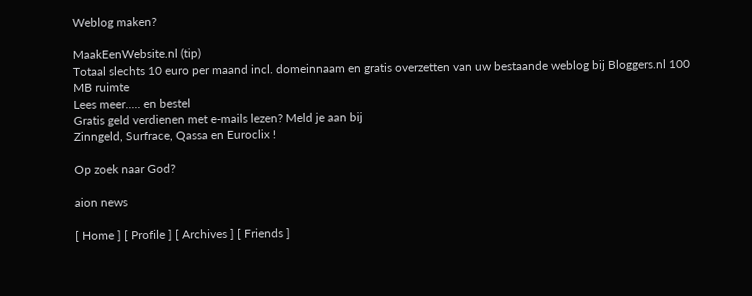Weblog maken?

MaakEenWebsite.nl (tip)
Totaal slechts 10 euro per maand incl. domeinnaam en gratis overzetten van uw bestaande weblog bij Bloggers.nl 100 MB ruimte
Lees meer..... en bestel
Gratis geld verdienen met e-mails lezen? Meld je aan bij
Zinngeld, Surfrace, Qassa en Euroclix !

Op zoek naar God?

aion news

[ Home ] [ Profile ] [ Archives ] [ Friends ]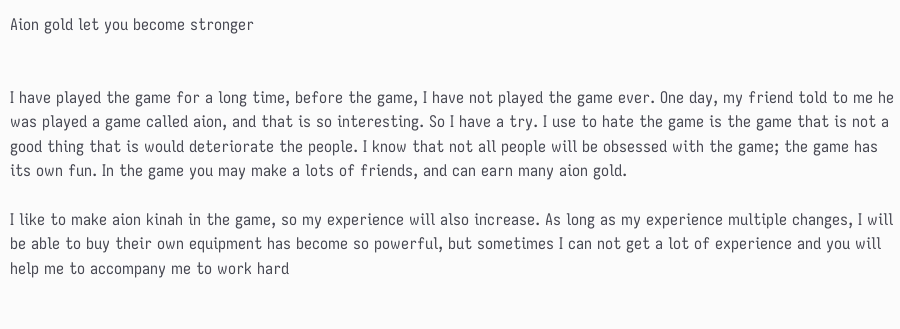Aion gold let you become stronger


I have played the game for a long time, before the game, I have not played the game ever. One day, my friend told to me he was played a game called aion, and that is so interesting. So I have a try. I use to hate the game is the game that is not a good thing that is would deteriorate the people. I know that not all people will be obsessed with the game; the game has its own fun. In the game you may make a lots of friends, and can earn many aion gold.

I like to make aion kinah in the game, so my experience will also increase. As long as my experience multiple changes, I will be able to buy their own equipment has become so powerful, but sometimes I can not get a lot of experience and you will help me to accompany me to work hard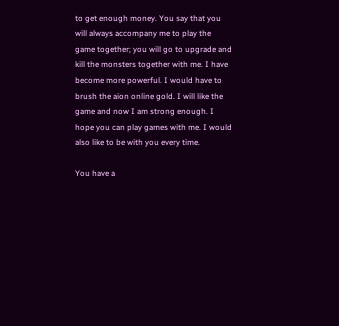to get enough money. You say that you will always accompany me to play the game together; you will go to upgrade and kill the monsters together with me. I have become more powerful. I would have to brush the aion online gold. I will like the game and now I am strong enough. I hope you can play games with me. I would also like to be with you every time.

You have a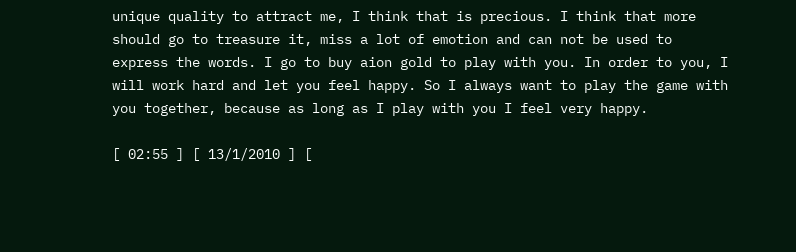unique quality to attract me, I think that is precious. I think that more should go to treasure it, miss a lot of emotion and can not be used to express the words. I go to buy aion gold to play with you. In order to you, I will work hard and let you feel happy. So I always want to play the game with you together, because as long as I play with you I feel very happy.

[ 02:55 ] [ 13/1/2010 ] [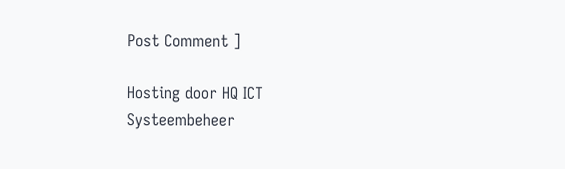Post Comment ]

Hosting door HQ ICT Systeembeheer